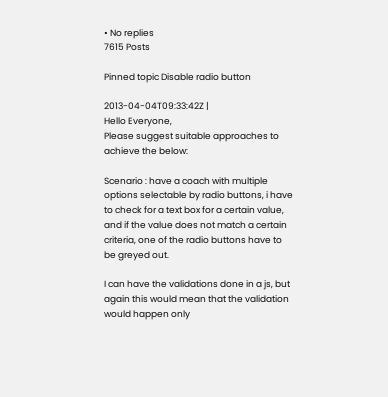• No replies
7615 Posts

Pinned topic Disable radio button

2013-04-04T09:33:42Z |
Hello Everyone,
Please suggest suitable approaches to achieve the below:

Scenario : have a coach with multiple options selectable by radio buttons, i have to check for a text box for a certain value, and if the value does not match a certain criteria, one of the radio buttons have to be greyed out.

I can have the validations done in a js, but again this would mean that the validation would happen only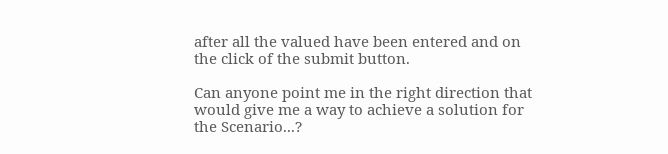after all the valued have been entered and on the click of the submit button.

Can anyone point me in the right direction that would give me a way to achieve a solution for the Scenario...?